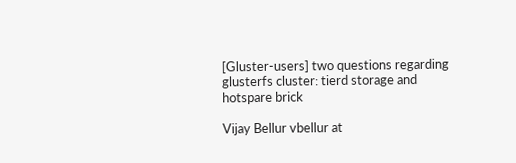[Gluster-users] two questions regarding glusterfs cluster: tierd storage and hotspare brick

Vijay Bellur vbellur at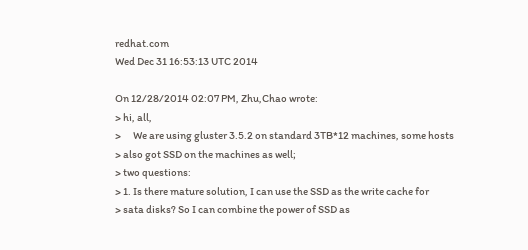redhat.com
Wed Dec 31 16:53:13 UTC 2014

On 12/28/2014 02:07 PM, Zhu,Chao wrote:
> hi, all,
>      We are using gluster 3.5.2 on standard 3TB*12 machines, some hosts
> also got SSD on the machines as well;
> two questions:
> 1. Is there mature solution, I can use the SSD as the write cache for
> sata disks? So I can combine the power of SSD as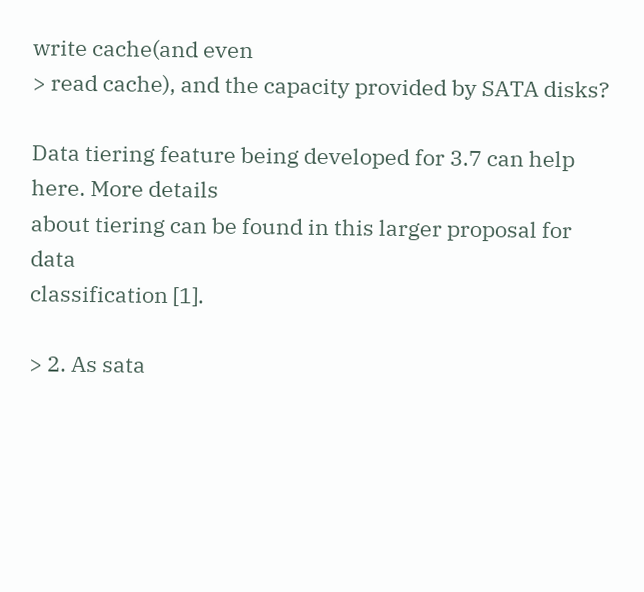write cache(and even
> read cache), and the capacity provided by SATA disks?

Data tiering feature being developed for 3.7 can help here. More details
about tiering can be found in this larger proposal for data
classification [1].

> 2. As sata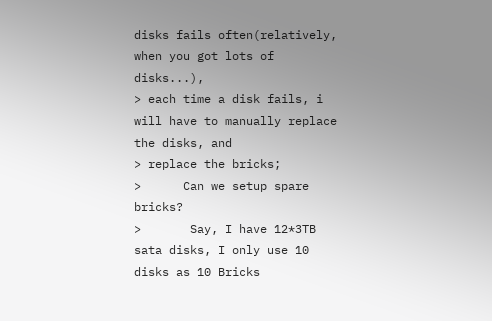disks fails often(relatively, when you got lots of disks...),
> each time a disk fails, i will have to manually replace the disks, and
> replace the bricks;
>      Can we setup spare bricks?
>       Say, I have 12*3TB sata disks, I only use 10 disks as 10 Bricks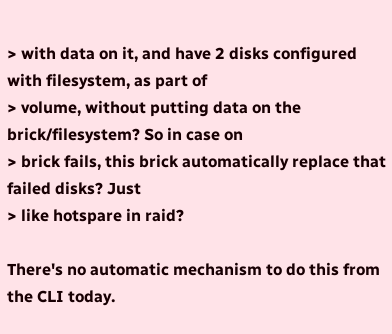> with data on it, and have 2 disks configured with filesystem, as part of
> volume, without putting data on the brick/filesystem? So in case on
> brick fails, this brick automatically replace that failed disks? Just
> like hotspare in raid?

There's no automatic mechanism to do this from the CLI today.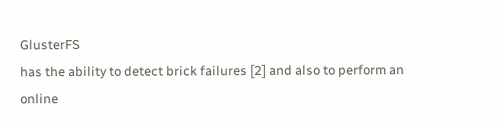GlusterFS
has the ability to detect brick failures [2] and also to perform an
online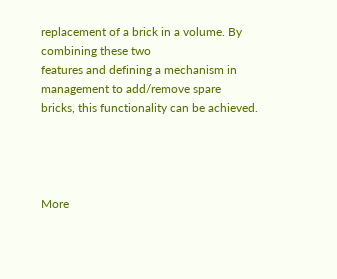replacement of a brick in a volume. By combining these two
features and defining a mechanism in management to add/remove spare
bricks, this functionality can be achieved.




More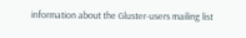information about the Gluster-users mailing list